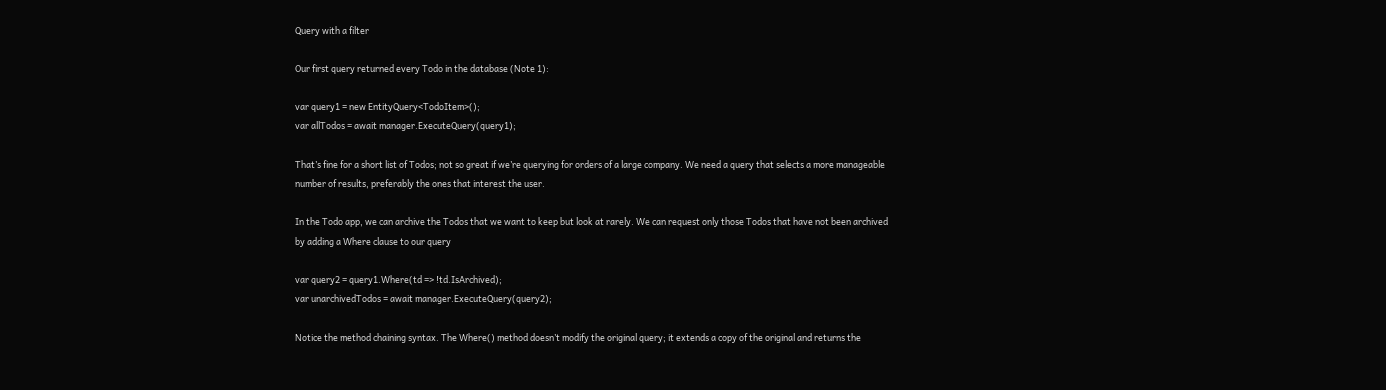Query with a filter

Our first query returned every Todo in the database (Note 1):

var query1 = new EntityQuery<TodoItem>();
var allTodos = await manager.ExecuteQuery(query1);

That’s fine for a short list of Todos; not so great if we’re querying for orders of a large company. We need a query that selects a more manageable number of results, preferably the ones that interest the user.

In the Todo app, we can archive the Todos that we want to keep but look at rarely. We can request only those Todos that have not been archived by adding a Where clause to our query

var query2 = query1.Where(td => !td.IsArchived);
var unarchivedTodos = await manager.ExecuteQuery(query2);

Notice the method chaining syntax. The Where() method doesn’t modify the original query; it extends a copy of the original and returns the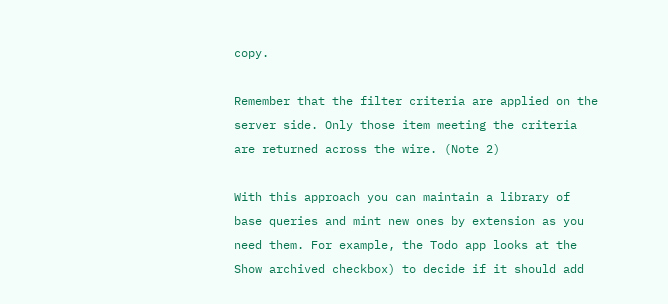copy.

Remember that the filter criteria are applied on the server side. Only those item meeting the criteria are returned across the wire. (Note 2)

With this approach you can maintain a library of base queries and mint new ones by extension as you need them. For example, the Todo app looks at the Show archived checkbox) to decide if it should add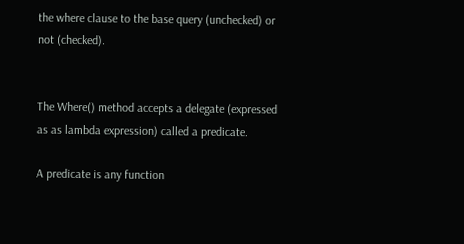the where clause to the base query (unchecked) or not (checked).


The Where() method accepts a delegate (expressed as as lambda expression) called a predicate.

A predicate is any function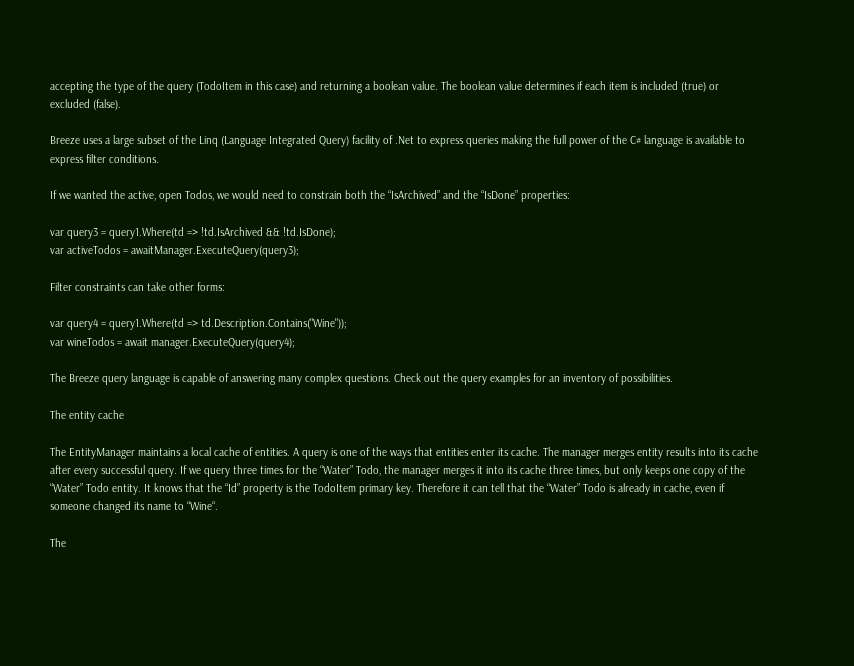accepting the type of the query (TodoItem in this case) and returning a boolean value. The boolean value determines if each item is included (true) or excluded (false).

Breeze uses a large subset of the Linq (Language Integrated Query) facility of .Net to express queries making the full power of the C# language is available to express filter conditions.

If we wanted the active, open Todos, we would need to constrain both the “IsArchived” and the “IsDone” properties:

var query3 = query1.Where(td => !td.IsArchived && !td.IsDone);
var activeTodos = awaitManager.ExecuteQuery(query3);

Filter constraints can take other forms:

var query4 = query1.Where(td => td.Description.Contains("Wine"));
var wineTodos = await manager.ExecuteQuery(query4);

The Breeze query language is capable of answering many complex questions. Check out the query examples for an inventory of possibilities.

The entity cache

The EntityManager maintains a local cache of entities. A query is one of the ways that entities enter its cache. The manager merges entity results into its cache after every successful query. If we query three times for the “Water” Todo, the manager merges it into its cache three times, but only keeps one copy of the “Water” Todo entity. It knows that the “Id” property is the TodoItem primary key. Therefore it can tell that the “Water” Todo is already in cache, even if someone changed its name to “Wine“.

The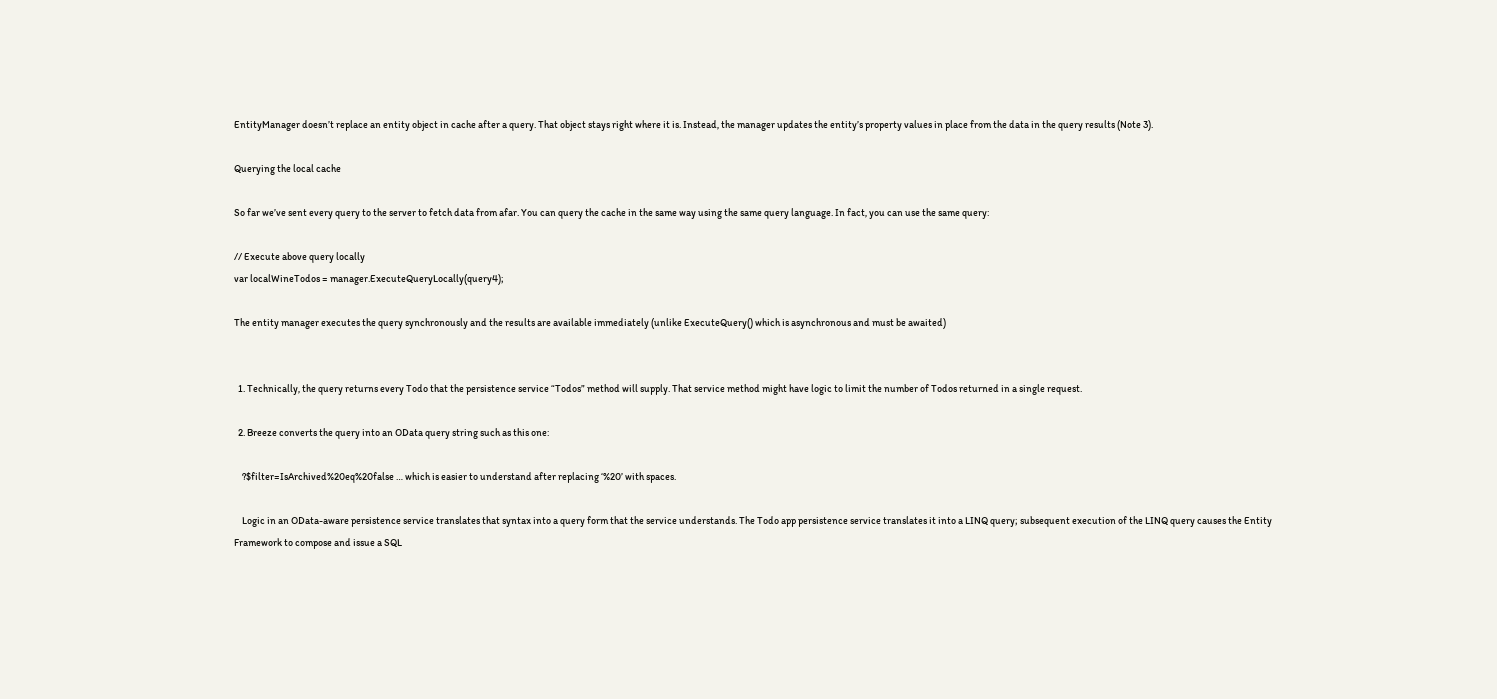EntityManager doesn’t replace an entity object in cache after a query. That object stays right where it is. Instead, the manager updates the entity’s property values in place from the data in the query results (Note 3).

Querying the local cache

So far we’ve sent every query to the server to fetch data from afar. You can query the cache in the same way using the same query language. In fact, you can use the same query:

// Execute above query locally
var localWineTodos = manager.ExecuteQueryLocally(query4);

The entity manager executes the query synchronously and the results are available immediately (unlike ExecuteQuery() which is asynchronous and must be awaited)


  1. Technically, the query returns every Todo that the persistence service “Todos” method will supply. That service method might have logic to limit the number of Todos returned in a single request.

  2. Breeze converts the query into an OData query string such as this one:

    ?$filter=IsArchived%20eq%20false … which is easier to understand after replacing ‘%20’ with spaces.

    Logic in an OData-aware persistence service translates that syntax into a query form that the service understands. The Todo app persistence service translates it into a LINQ query; subsequent execution of the LINQ query causes the Entity Framework to compose and issue a SQL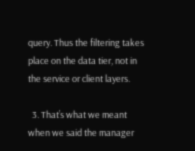query. Thus the filtering takes place on the data tier, not in the service or client layers.

  3. That’s what we meant when we said the manager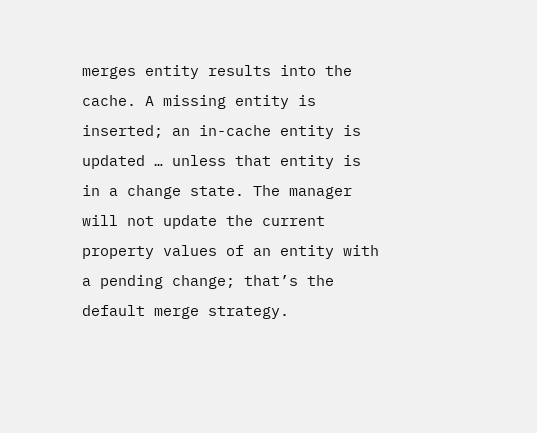merges entity results into the cache. A missing entity is inserted; an in-cache entity is updated … unless that entity is in a change state. The manager will not update the current property values of an entity with a pending change; that’s the default merge strategy.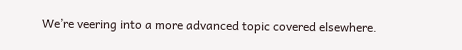We’re veering into a more advanced topic covered elsewhere.